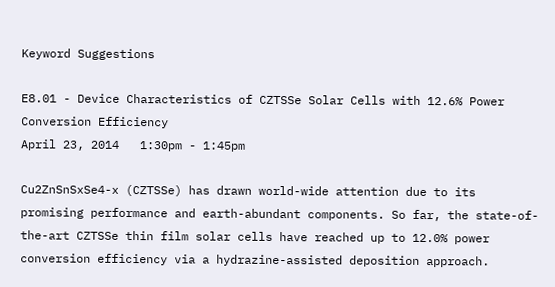Keyword Suggestions

E8.01 - Device Characteristics of CZTSSe Solar Cells with 12.6% Power Conversion Efficiency
April 23, 2014   1:30pm - 1:45pm

Cu2ZnSnSxSe4-x (CZTSSe) has drawn world-wide attention due to its promising performance and earth-abundant components. So far, the state-of-the-art CZTSSe thin film solar cells have reached up to 12.0% power conversion efficiency via a hydrazine-assisted deposition approach.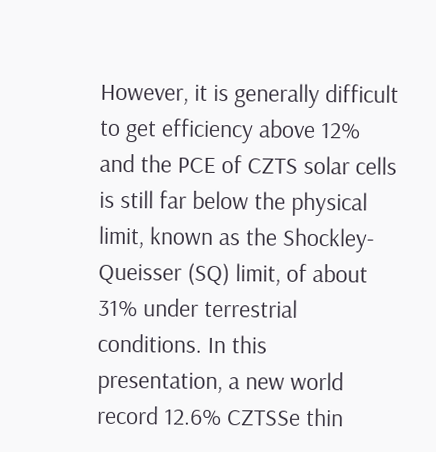However, it is generally difficult to get efficiency above 12% and the PCE of CZTS solar cells is still far below the physical limit, known as the Shockley-Queisser (SQ) limit, of about 31% under terrestrial conditions. In this presentation, a new world record 12.6% CZTSSe thin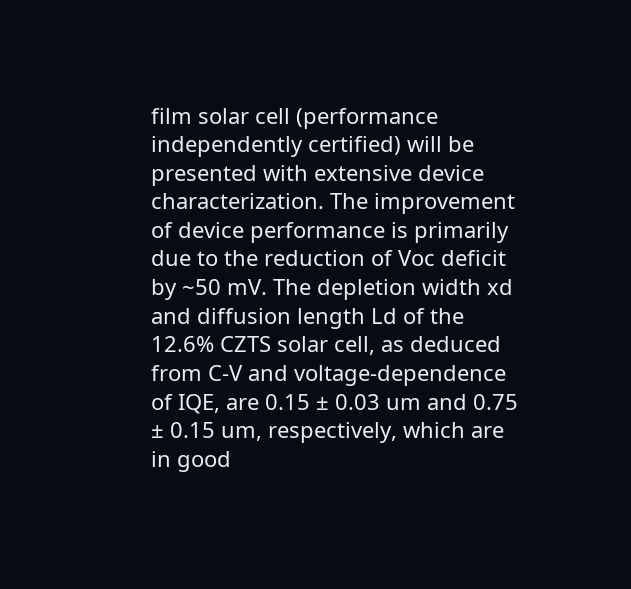film solar cell (performance independently certified) will be presented with extensive device characterization. The improvement of device performance is primarily due to the reduction of Voc deficit by ~50 mV. The depletion width xd and diffusion length Ld of the 12.6% CZTS solar cell, as deduced from C-V and voltage-dependence of IQE, are 0.15 ± 0.03 um and 0.75 ± 0.15 um, respectively, which are in good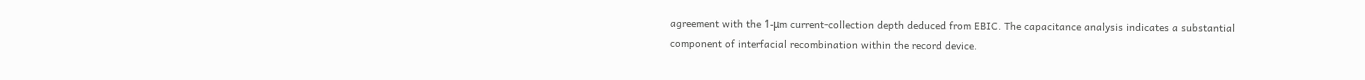agreement with the 1-μm current-collection depth deduced from EBIC. The capacitance analysis indicates a substantial component of interfacial recombination within the record device.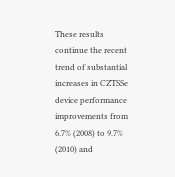These results continue the recent trend of substantial increases in CZTSSe device performance improvements from 6.7% (2008) to 9.7% (2010) and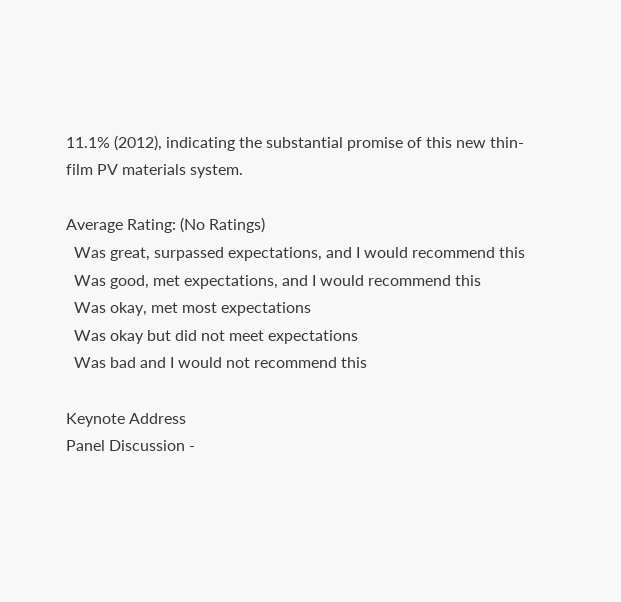11.1% (2012), indicating the substantial promise of this new thin-film PV materials system.

Average Rating: (No Ratings)
  Was great, surpassed expectations, and I would recommend this
  Was good, met expectations, and I would recommend this
  Was okay, met most expectations
  Was okay but did not meet expectations
  Was bad and I would not recommend this

Keynote Address
Panel Discussion -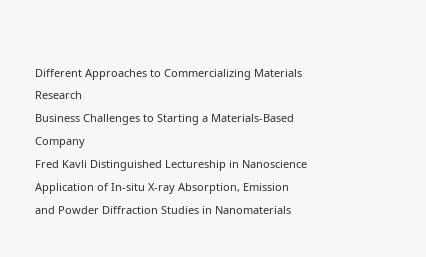Different Approaches to Commercializing Materials Research
Business Challenges to Starting a Materials-Based Company
Fred Kavli Distinguished Lectureship in Nanoscience
Application of In-situ X-ray Absorption, Emission and Powder Diffraction Studies in Nanomaterials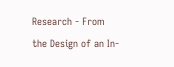Research - From the Design of an In-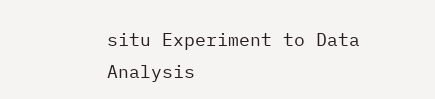situ Experiment to Data Analysis